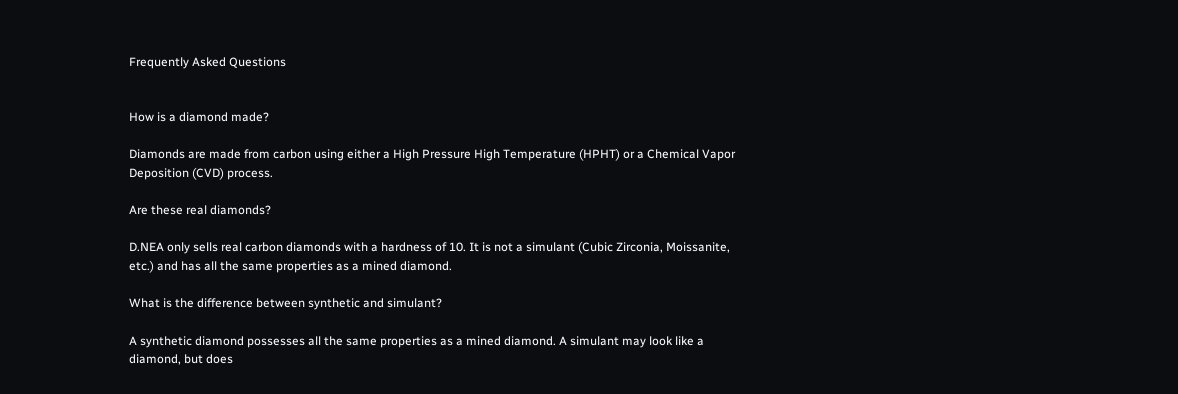Frequently Asked Questions


How is a diamond made?

Diamonds are made from carbon using either a High Pressure High Temperature (HPHT) or a Chemical Vapor Deposition (CVD) process.

Are these real diamonds?

D.NEA only sells real carbon diamonds with a hardness of 10. It is not a simulant (Cubic Zirconia, Moissanite, etc.) and has all the same properties as a mined diamond.

What is the difference between synthetic and simulant?

A synthetic diamond possesses all the same properties as a mined diamond. A simulant may look like a diamond, but does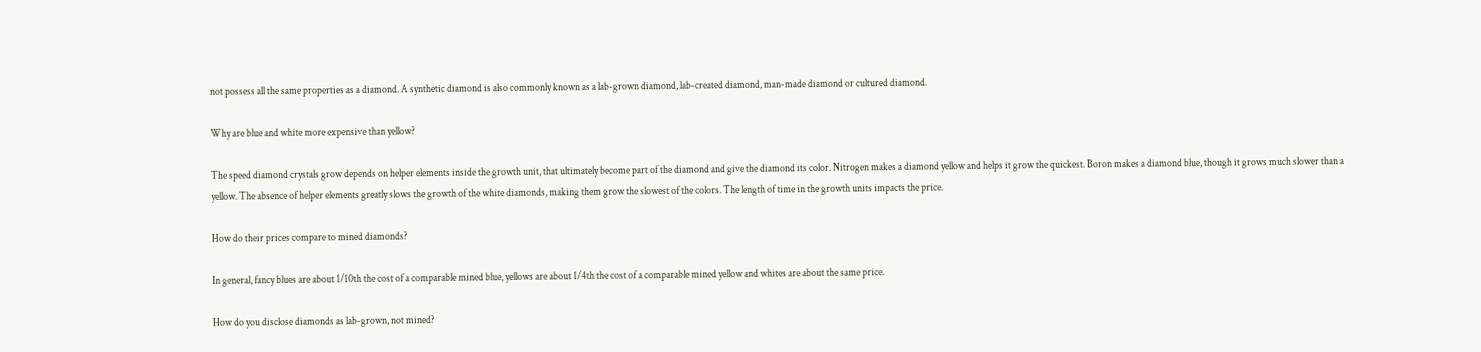not possess all the same properties as a diamond. A synthetic diamond is also commonly known as a lab-grown diamond, lab-created diamond, man-made diamond or cultured diamond.

Why are blue and white more expensive than yellow?

The speed diamond crystals grow depends on helper elements inside the growth unit, that ultimately become part of the diamond and give the diamond its color. Nitrogen makes a diamond yellow and helps it grow the quickest. Boron makes a diamond blue, though it grows much slower than a yellow. The absence of helper elements greatly slows the growth of the white diamonds, making them grow the slowest of the colors. The length of time in the growth units impacts the price.

How do their prices compare to mined diamonds?

In general, fancy blues are about 1/10th the cost of a comparable mined blue, yellows are about 1/4th the cost of a comparable mined yellow and whites are about the same price.

How do you disclose diamonds as lab-grown, not mined?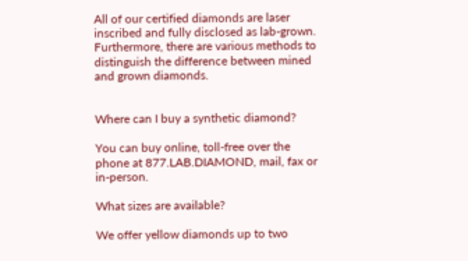All of our certified diamonds are laser inscribed and fully disclosed as lab-grown. Furthermore, there are various methods to distinguish the difference between mined and grown diamonds.


Where can I buy a synthetic diamond?

You can buy online, toll-free over the phone at 877.LAB.DIAMOND, mail, fax or in-person.

What sizes are available?

We offer yellow diamonds up to two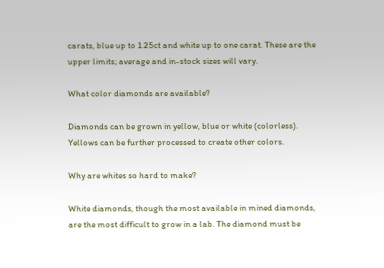carats, blue up to 1.25ct and white up to one carat. These are the upper limits; average and in-stock sizes will vary.

What color diamonds are available?

Diamonds can be grown in yellow, blue or white (colorless). Yellows can be further processed to create other colors.

Why are whites so hard to make?

White diamonds, though the most available in mined diamonds, are the most difficult to grow in a lab. The diamond must be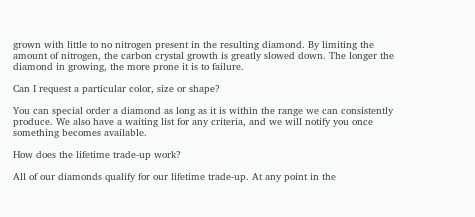grown with little to no nitrogen present in the resulting diamond. By limiting the amount of nitrogen, the carbon crystal growth is greatly slowed down. The longer the diamond in growing, the more prone it is to failure.

Can I request a particular color, size or shape?

You can special order a diamond as long as it is within the range we can consistently produce. We also have a waiting list for any criteria, and we will notify you once something becomes available.

How does the lifetime trade-up work?

All of our diamonds qualify for our lifetime trade-up. At any point in the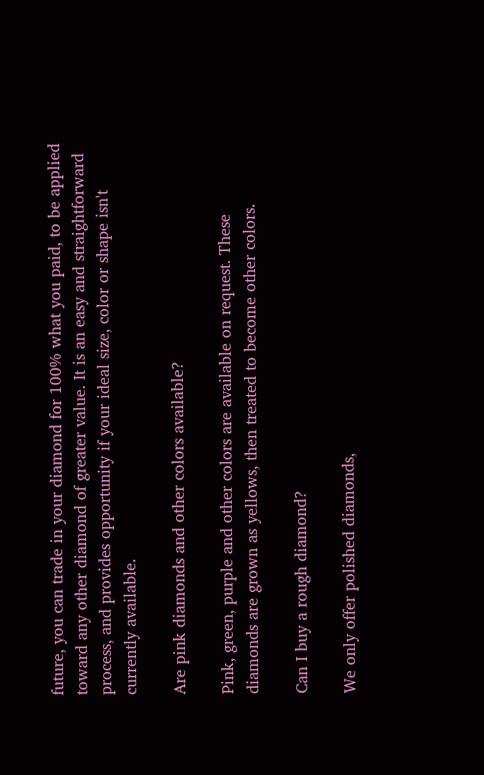future, you can trade in your diamond for 100% what you paid, to be applied toward any other diamond of greater value. It is an easy and straightforward process, and provides opportunity if your ideal size, color or shape isn't currently available.

Are pink diamonds and other colors available?

Pink, green, purple and other colors are available on request. These diamonds are grown as yellows, then treated to become other colors.

Can I buy a rough diamond?

We only offer polished diamonds,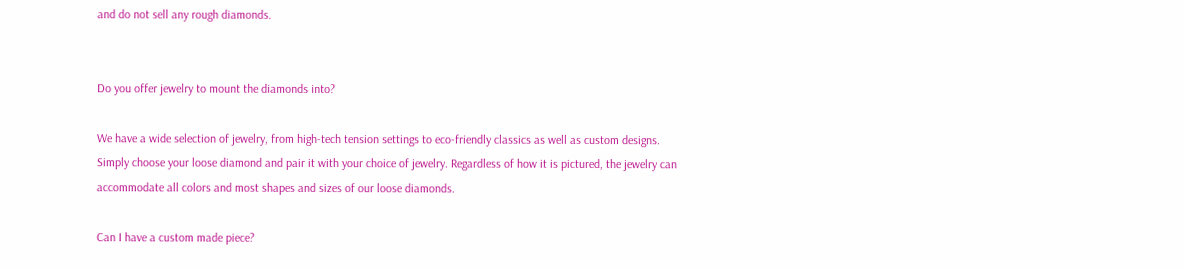and do not sell any rough diamonds.


Do you offer jewelry to mount the diamonds into?

We have a wide selection of jewelry, from high-tech tension settings to eco-friendly classics as well as custom designs. Simply choose your loose diamond and pair it with your choice of jewelry. Regardless of how it is pictured, the jewelry can accommodate all colors and most shapes and sizes of our loose diamonds.

Can I have a custom made piece?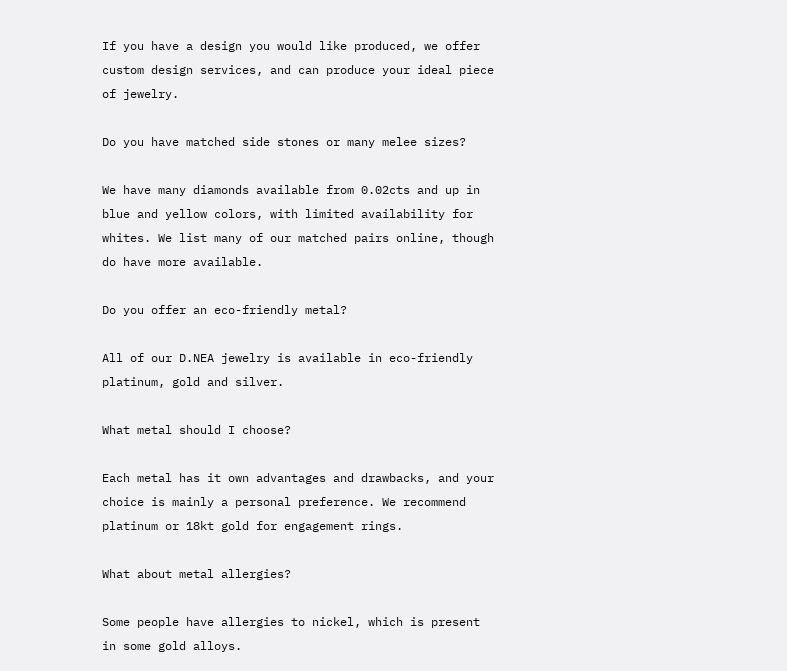If you have a design you would like produced, we offer custom design services, and can produce your ideal piece of jewelry.

Do you have matched side stones or many melee sizes?

We have many diamonds available from 0.02cts and up in blue and yellow colors, with limited availability for whites. We list many of our matched pairs online, though do have more available.

Do you offer an eco-friendly metal?

All of our D.NEA jewelry is available in eco-friendly platinum, gold and silver.

What metal should I choose?

Each metal has it own advantages and drawbacks, and your choice is mainly a personal preference. We recommend platinum or 18kt gold for engagement rings.

What about metal allergies?

Some people have allergies to nickel, which is present in some gold alloys.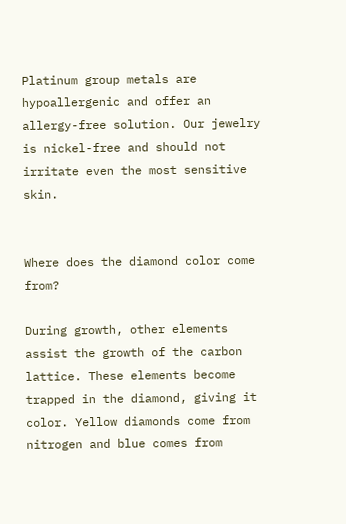Platinum group metals are hypoallergenic and offer an allergy-free solution. Our jewelry is nickel-free and should not irritate even the most sensitive skin.


Where does the diamond color come from?

During growth, other elements assist the growth of the carbon lattice. These elements become trapped in the diamond, giving it color. Yellow diamonds come from nitrogen and blue comes from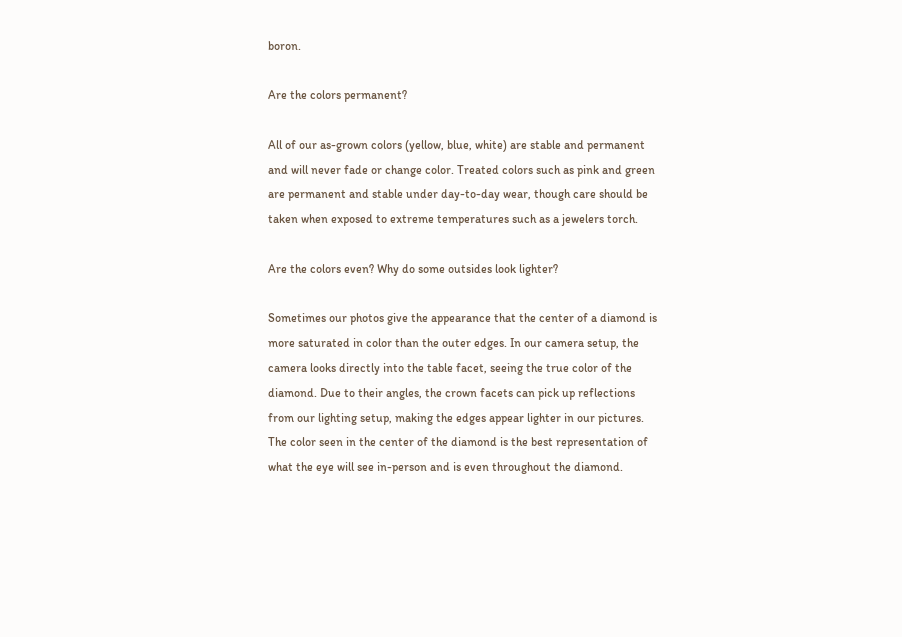boron.

Are the colors permanent?

All of our as-grown colors (yellow, blue, white) are stable and permanent and will never fade or change color. Treated colors such as pink and green are permanent and stable under day-to-day wear, though care should be taken when exposed to extreme temperatures such as a jewelers torch.

Are the colors even? Why do some outsides look lighter?

Sometimes our photos give the appearance that the center of a diamond is more saturated in color than the outer edges. In our camera setup, the camera looks directly into the table facet, seeing the true color of the diamond. Due to their angles, the crown facets can pick up reflections from our lighting setup, making the edges appear lighter in our pictures. The color seen in the center of the diamond is the best representation of what the eye will see in-person and is even throughout the diamond.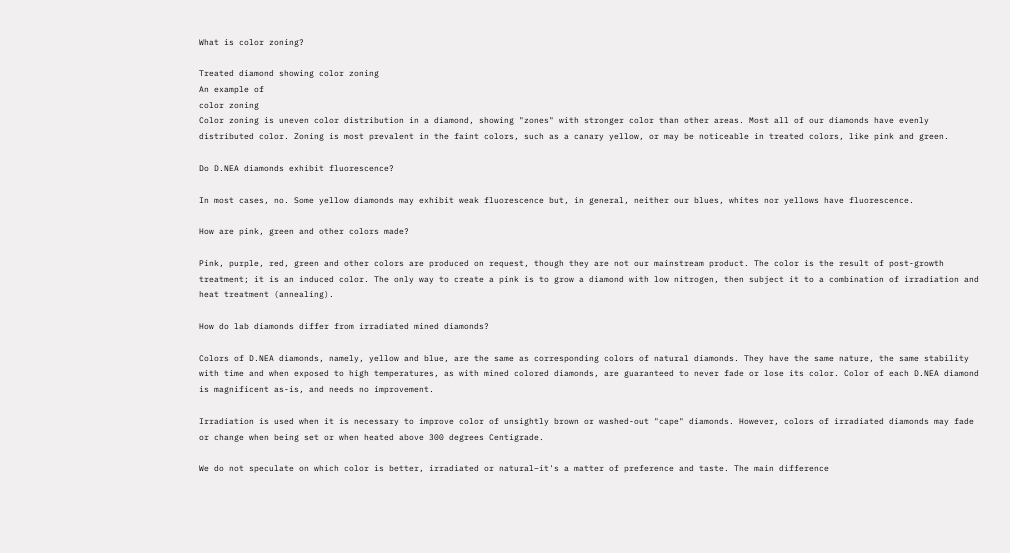What is color zoning?

Treated diamond showing color zoning
An example of
color zoning
Color zoning is uneven color distribution in a diamond, showing "zones" with stronger color than other areas. Most all of our diamonds have evenly distributed color. Zoning is most prevalent in the faint colors, such as a canary yellow, or may be noticeable in treated colors, like pink and green.

Do D.NEA diamonds exhibit fluorescence?

In most cases, no. Some yellow diamonds may exhibit weak fluorescence but, in general, neither our blues, whites nor yellows have fluorescence.

How are pink, green and other colors made?

Pink, purple, red, green and other colors are produced on request, though they are not our mainstream product. The color is the result of post-growth treatment; it is an induced color. The only way to create a pink is to grow a diamond with low nitrogen, then subject it to a combination of irradiation and heat treatment (annealing).

How do lab diamonds differ from irradiated mined diamonds?

Colors of D.NEA diamonds, namely, yellow and blue, are the same as corresponding colors of natural diamonds. They have the same nature, the same stability with time and when exposed to high temperatures, as with mined colored diamonds, are guaranteed to never fade or lose its color. Color of each D.NEA diamond is magnificent as-is, and needs no improvement.

Irradiation is used when it is necessary to improve color of unsightly brown or washed-out "cape" diamonds. However, colors of irradiated diamonds may fade or change when being set or when heated above 300 degrees Centigrade.

We do not speculate on which color is better, irradiated or natural–it's a matter of preference and taste. The main difference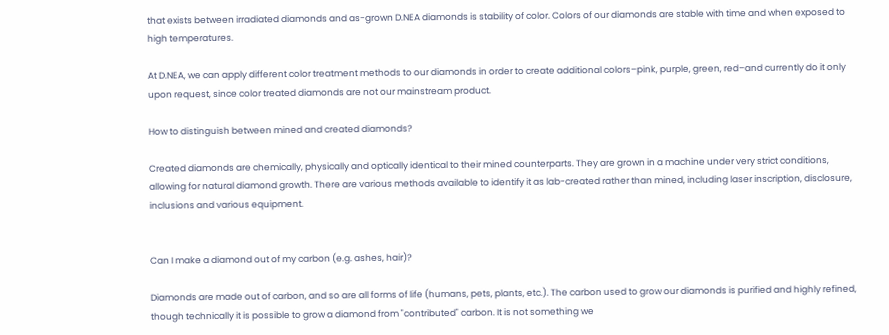that exists between irradiated diamonds and as-grown D.NEA diamonds is stability of color. Colors of our diamonds are stable with time and when exposed to high temperatures.

At D.NEA, we can apply different color treatment methods to our diamonds in order to create additional colors–pink, purple, green, red–and currently do it only upon request, since color treated diamonds are not our mainstream product.

How to distinguish between mined and created diamonds?

Created diamonds are chemically, physically and optically identical to their mined counterparts. They are grown in a machine under very strict conditions, allowing for natural diamond growth. There are various methods available to identify it as lab-created rather than mined, including laser inscription, disclosure, inclusions and various equipment.


Can I make a diamond out of my carbon (e.g. ashes, hair)?

Diamonds are made out of carbon, and so are all forms of life (humans, pets, plants, etc.). The carbon used to grow our diamonds is purified and highly refined, though technically it is possible to grow a diamond from "contributed" carbon. It is not something we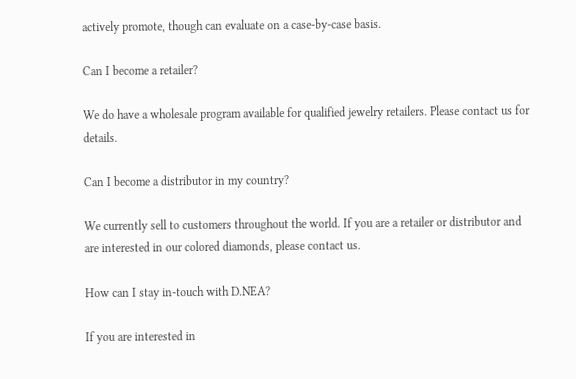actively promote, though can evaluate on a case-by-case basis.

Can I become a retailer?

We do have a wholesale program available for qualified jewelry retailers. Please contact us for details.

Can I become a distributor in my country?

We currently sell to customers throughout the world. If you are a retailer or distributor and are interested in our colored diamonds, please contact us.

How can I stay in-touch with D.NEA?

If you are interested in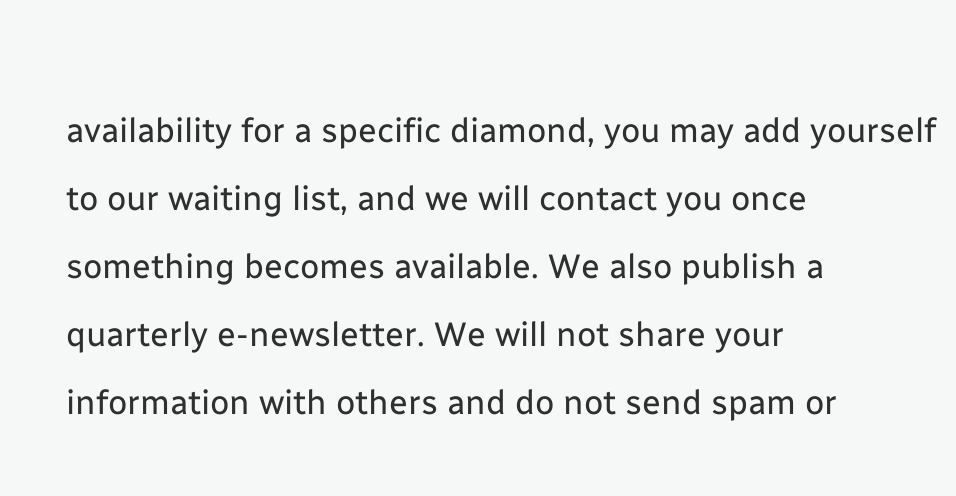availability for a specific diamond, you may add yourself to our waiting list, and we will contact you once something becomes available. We also publish a quarterly e-newsletter. We will not share your information with others and do not send spam or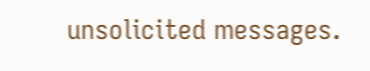unsolicited messages.